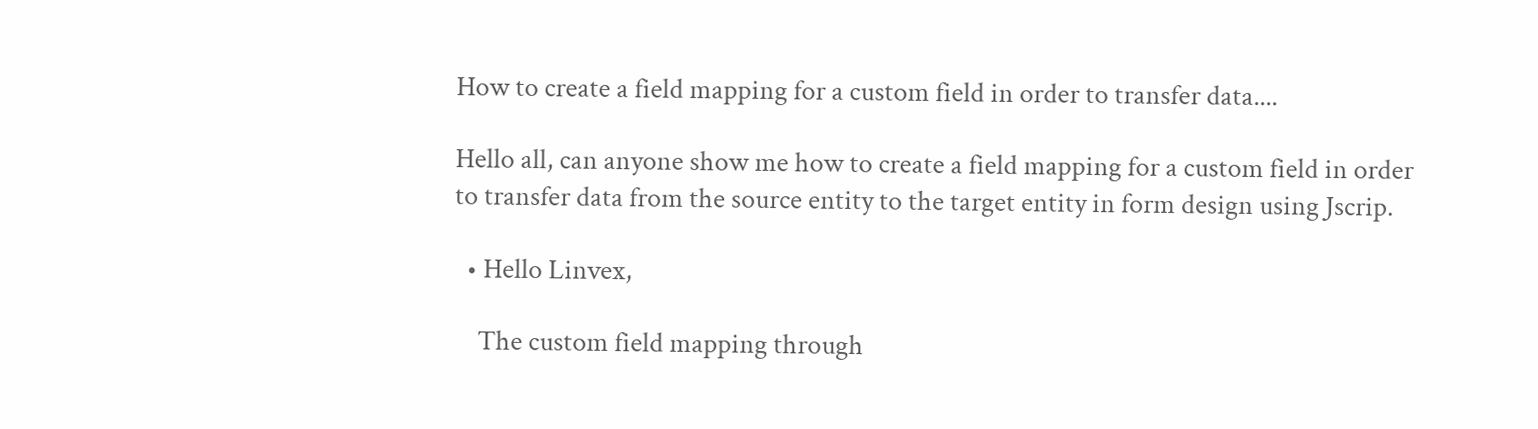How to create a field mapping for a custom field in order to transfer data....

Hello all, can anyone show me how to create a field mapping for a custom field in order to transfer data from the source entity to the target entity in form design using Jscrip.

  • Hello Linvex,

    The custom field mapping through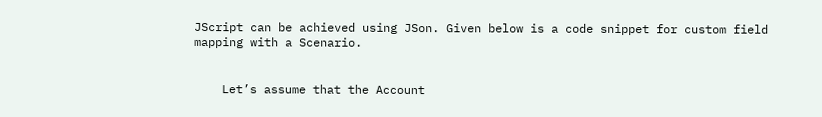JScript can be achieved using JSon. Given below is a code snippet for custom field mapping with a Scenario.


    Let’s assume that the Account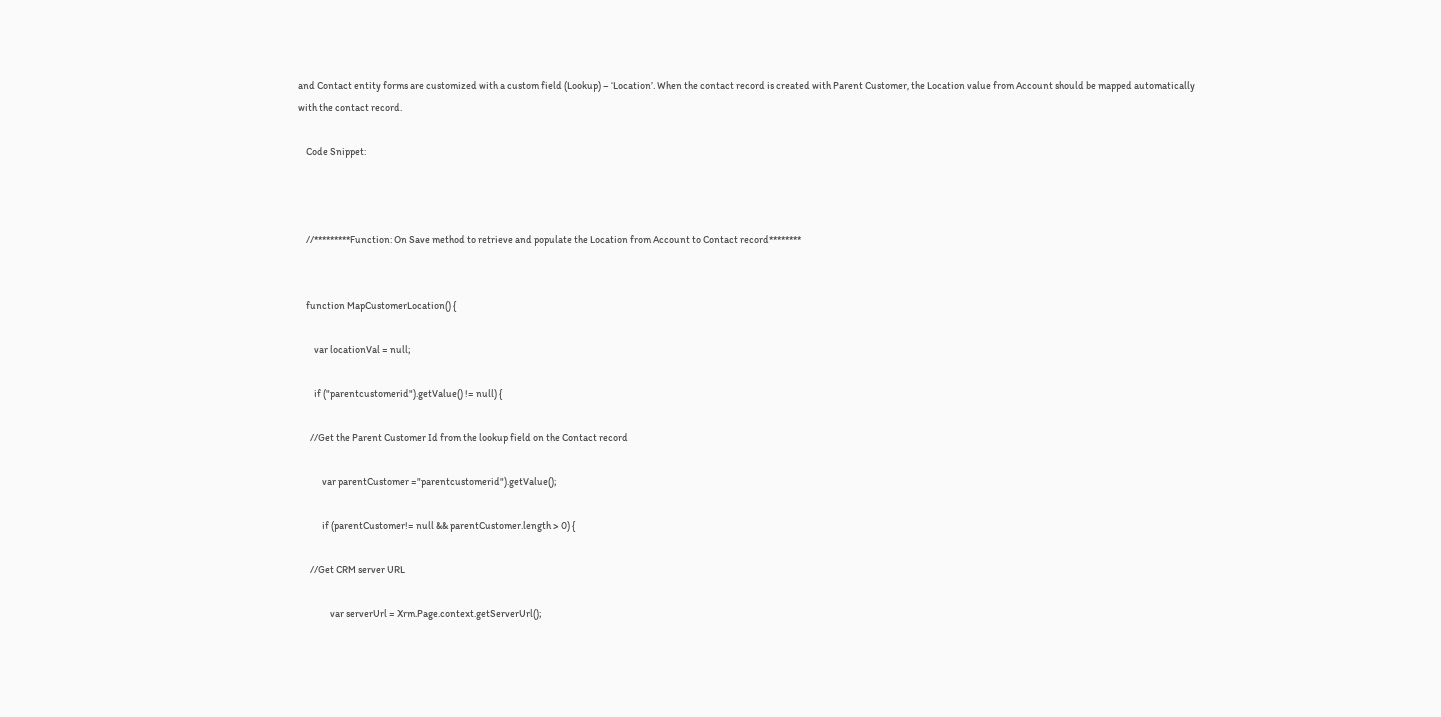and Contact entity forms are customized with a custom field (Lookup) – ‘Location’. When the contact record is created with Parent Customer, the Location value from Account should be mapped automatically with the contact record.

    Code Snippet:



    //*********Function: On Save method to retrieve and populate the Location from Account to Contact record********


    function MapCustomerLocation() {

        var locationVal = null;

        if ("parentcustomerid").getValue() != null) {

      //Get the Parent Customer Id from the lookup field on the Contact record

            var parentCustomer ="parentcustomerid").getValue();

            if (parentCustomer!= null && parentCustomer.length > 0) {

      //Get CRM server URL

                var serverUrl = Xrm.Page.context.getServerUrl();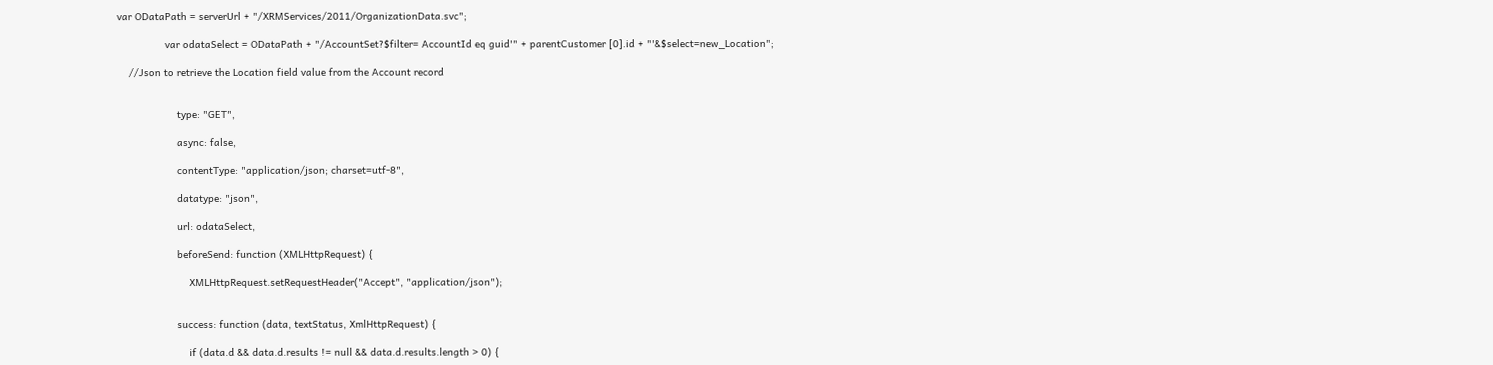var ODataPath = serverUrl + "/XRMServices/2011/OrganizationData.svc";

                var odataSelect = ODataPath + "/AccountSet?$filter= AccountId eq guid'" + parentCustomer [0].id + "'&$select=new_Location";

    //Json to retrieve the Location field value from the Account record


                    type: "GET",

                    async: false,

                    contentType: "application/json; charset=utf-8",

                    datatype: "json",

                    url: odataSelect,

                    beforeSend: function (XMLHttpRequest) {

                        XMLHttpRequest.setRequestHeader("Accept", "application/json");


                    success: function (data, textStatus, XmlHttpRequest) {

                        if (data.d && data.d.results != null && data.d.results.length > 0) {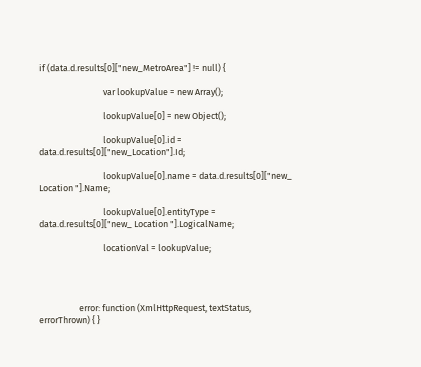if (data.d.results[0]["new_MetroArea"] != null) {

                                var lookupValue = new Array();

                                lookupValue[0] = new Object();

                                lookupValue[0].id = data.d.results[0]["new_Location"].Id;

                                lookupValue[0].name = data.d.results[0]["new_ Location "].Name;

                                lookupValue[0].entityType = data.d.results[0]["new_ Location "].LogicalName;

                                locationVal = lookupValue;




                    error: function (XmlHttpRequest, textStatus, errorThrown) { }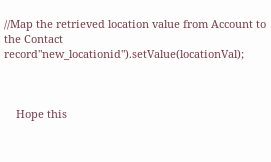//Map the retrieved location value from Account to the Contact record"new_locationid").setValue(locationVal);



    Hope this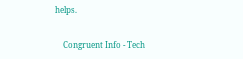helps.


    Congruent Info - Tech